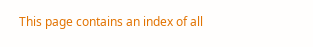This page contains an index of all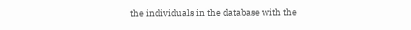the individuals in the database with the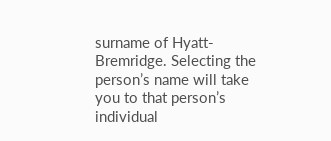surname of Hyatt-Bremridge. Selecting the person’s name will take you to that person’s individual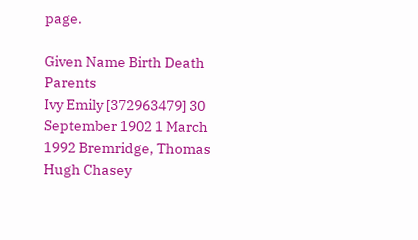page.

Given Name Birth Death Parents
Ivy Emily [372963479] 30 September 1902 1 March 1992 Bremridge, Thomas Hugh Chasey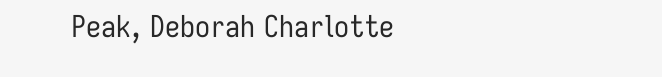Peak, Deborah Charlotte